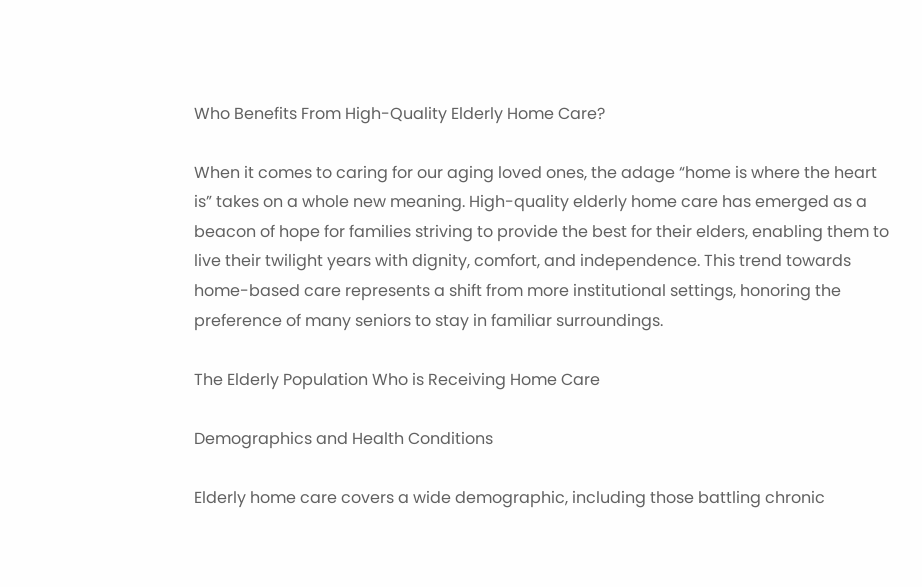Who Benefits From High-Quality Elderly Home Care?

When it comes to caring for our aging loved ones, the adage “home is where the heart is” takes on a whole new meaning. High-quality elderly home care has emerged as a beacon of hope for families striving to provide the best for their elders, enabling them to live their twilight years with dignity, comfort, and independence. This trend towards home-based care represents a shift from more institutional settings, honoring the preference of many seniors to stay in familiar surroundings.

The Elderly Population Who is Receiving Home Care

Demographics and Health Conditions

Elderly home care covers a wide demographic, including those battling chronic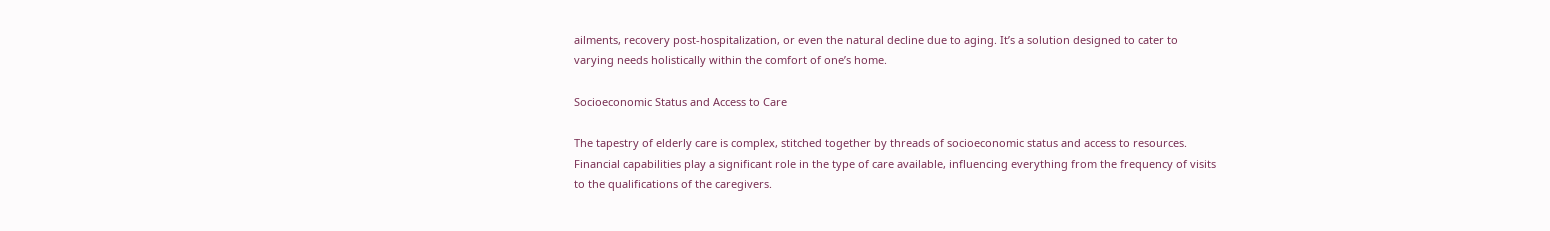ailments, recovery post-hospitalization, or even the natural decline due to aging. It’s a solution designed to cater to varying needs holistically within the comfort of one’s home.

Socioeconomic Status and Access to Care

The tapestry of elderly care is complex, stitched together by threads of socioeconomic status and access to resources. Financial capabilities play a significant role in the type of care available, influencing everything from the frequency of visits to the qualifications of the caregivers.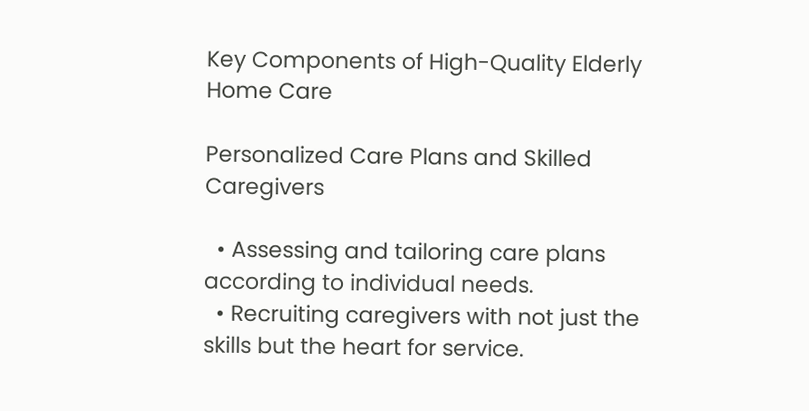Key Components of High-Quality Elderly Home Care

Personalized Care Plans and Skilled Caregivers

  • Assessing and tailoring care plans according to individual needs.
  • Recruiting caregivers with not just the skills but the heart for service.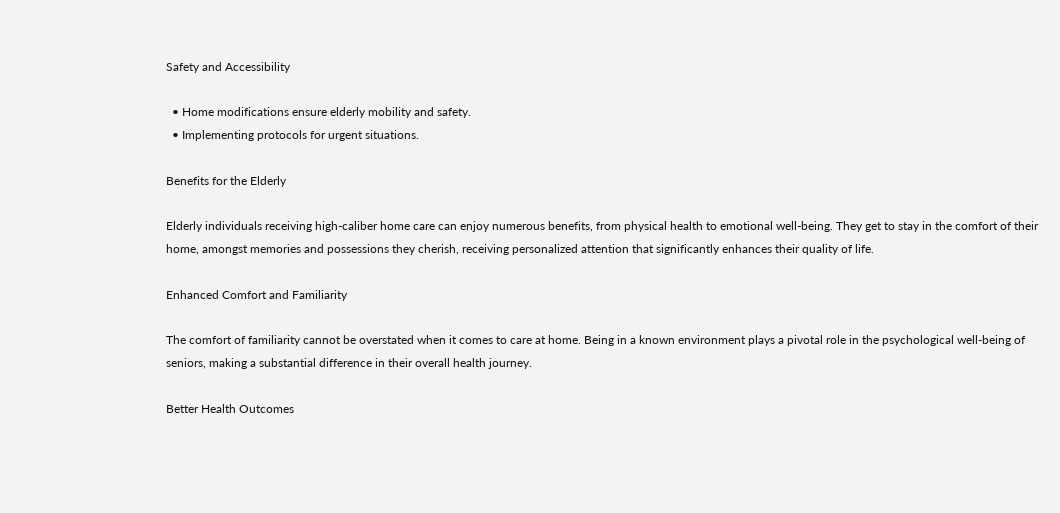Safety and Accessibility

  • Home modifications ensure elderly mobility and safety.
  • Implementing protocols for urgent situations.

Benefits for the Elderly

Elderly individuals receiving high-caliber home care can enjoy numerous benefits, from physical health to emotional well-being. They get to stay in the comfort of their home, amongst memories and possessions they cherish, receiving personalized attention that significantly enhances their quality of life.

Enhanced Comfort and Familiarity

The comfort of familiarity cannot be overstated when it comes to care at home. Being in a known environment plays a pivotal role in the psychological well-being of seniors, making a substantial difference in their overall health journey.

Better Health Outcomes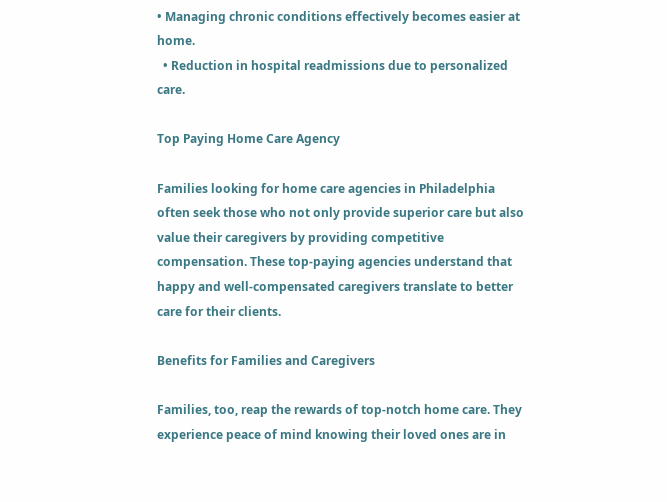• Managing chronic conditions effectively becomes easier at home.
  • Reduction in hospital readmissions due to personalized care.

Top Paying Home Care Agency

Families looking for home care agencies in Philadelphia often seek those who not only provide superior care but also value their caregivers by providing competitive compensation. These top-paying agencies understand that happy and well-compensated caregivers translate to better care for their clients.

Benefits for Families and Caregivers

Families, too, reap the rewards of top-notch home care. They experience peace of mind knowing their loved ones are in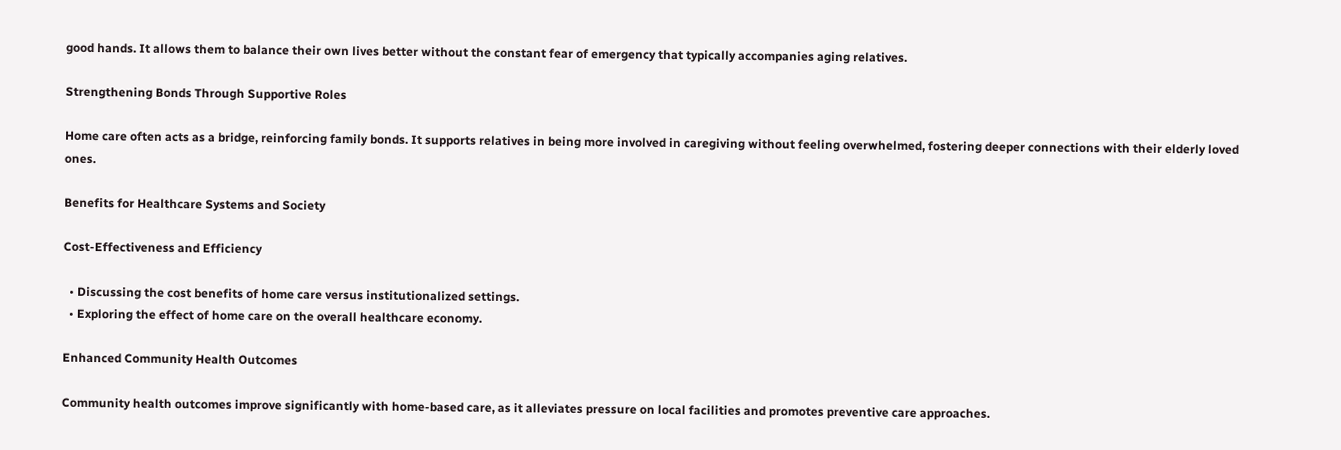good hands. It allows them to balance their own lives better without the constant fear of emergency that typically accompanies aging relatives.

Strengthening Bonds Through Supportive Roles

Home care often acts as a bridge, reinforcing family bonds. It supports relatives in being more involved in caregiving without feeling overwhelmed, fostering deeper connections with their elderly loved ones.

Benefits for Healthcare Systems and Society

Cost-Effectiveness and Efficiency

  • Discussing the cost benefits of home care versus institutionalized settings.
  • Exploring the effect of home care on the overall healthcare economy.

Enhanced Community Health Outcomes

Community health outcomes improve significantly with home-based care, as it alleviates pressure on local facilities and promotes preventive care approaches.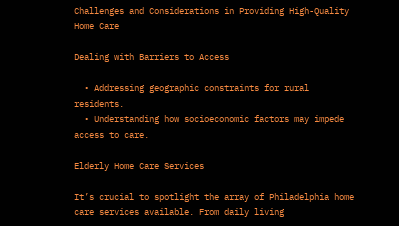Challenges and Considerations in Providing High-Quality Home Care

Dealing with Barriers to Access

  • Addressing geographic constraints for rural residents.
  • Understanding how socioeconomic factors may impede access to care.

Elderly Home Care Services

It’s crucial to spotlight the array of Philadelphia home care services available. From daily living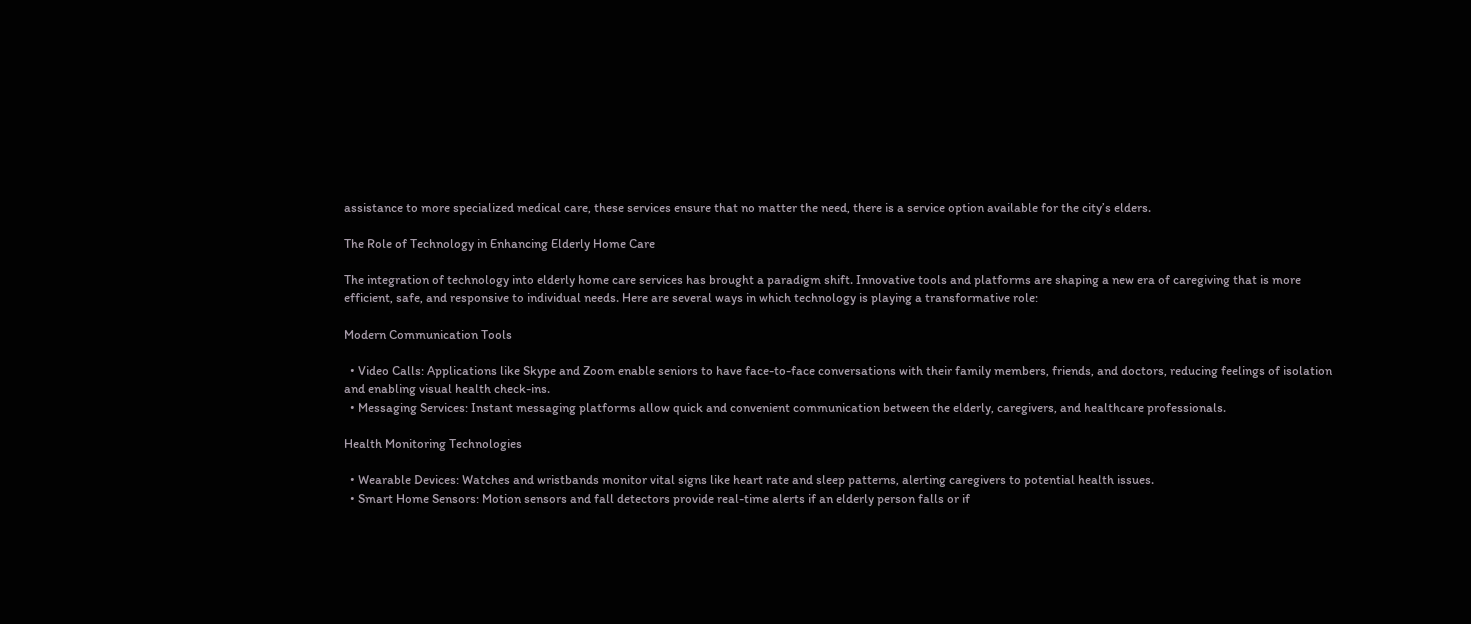assistance to more specialized medical care, these services ensure that no matter the need, there is a service option available for the city’s elders.

The Role of Technology in Enhancing Elderly Home Care

The integration of technology into elderly home care services has brought a paradigm shift. Innovative tools and platforms are shaping a new era of caregiving that is more efficient, safe, and responsive to individual needs. Here are several ways in which technology is playing a transformative role:

Modern Communication Tools

  • Video Calls: Applications like Skype and Zoom enable seniors to have face-to-face conversations with their family members, friends, and doctors, reducing feelings of isolation and enabling visual health check-ins.
  • Messaging Services: Instant messaging platforms allow quick and convenient communication between the elderly, caregivers, and healthcare professionals.

Health Monitoring Technologies

  • Wearable Devices: Watches and wristbands monitor vital signs like heart rate and sleep patterns, alerting caregivers to potential health issues.
  • Smart Home Sensors: Motion sensors and fall detectors provide real-time alerts if an elderly person falls or if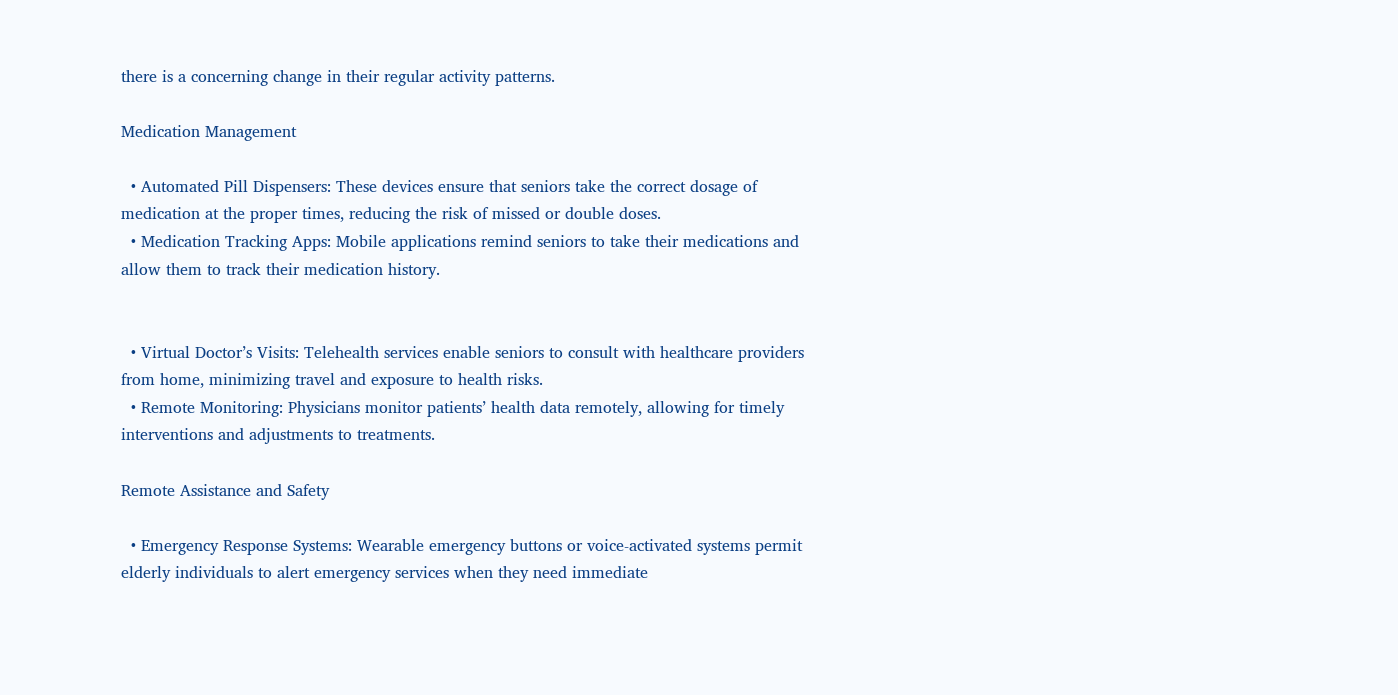there is a concerning change in their regular activity patterns.

Medication Management

  • Automated Pill Dispensers: These devices ensure that seniors take the correct dosage of medication at the proper times, reducing the risk of missed or double doses.
  • Medication Tracking Apps: Mobile applications remind seniors to take their medications and allow them to track their medication history.


  • Virtual Doctor’s Visits: Telehealth services enable seniors to consult with healthcare providers from home, minimizing travel and exposure to health risks.
  • Remote Monitoring: Physicians monitor patients’ health data remotely, allowing for timely interventions and adjustments to treatments.

Remote Assistance and Safety

  • Emergency Response Systems: Wearable emergency buttons or voice-activated systems permit elderly individuals to alert emergency services when they need immediate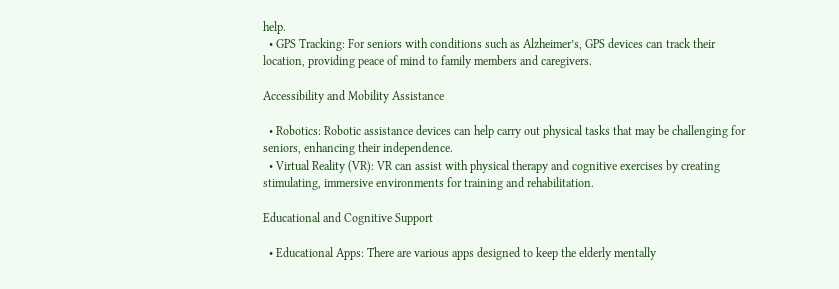help.
  • GPS Tracking: For seniors with conditions such as Alzheimer’s, GPS devices can track their location, providing peace of mind to family members and caregivers.

Accessibility and Mobility Assistance

  • Robotics: Robotic assistance devices can help carry out physical tasks that may be challenging for seniors, enhancing their independence.
  • Virtual Reality (VR): VR can assist with physical therapy and cognitive exercises by creating stimulating, immersive environments for training and rehabilitation.

Educational and Cognitive Support

  • Educational Apps: There are various apps designed to keep the elderly mentally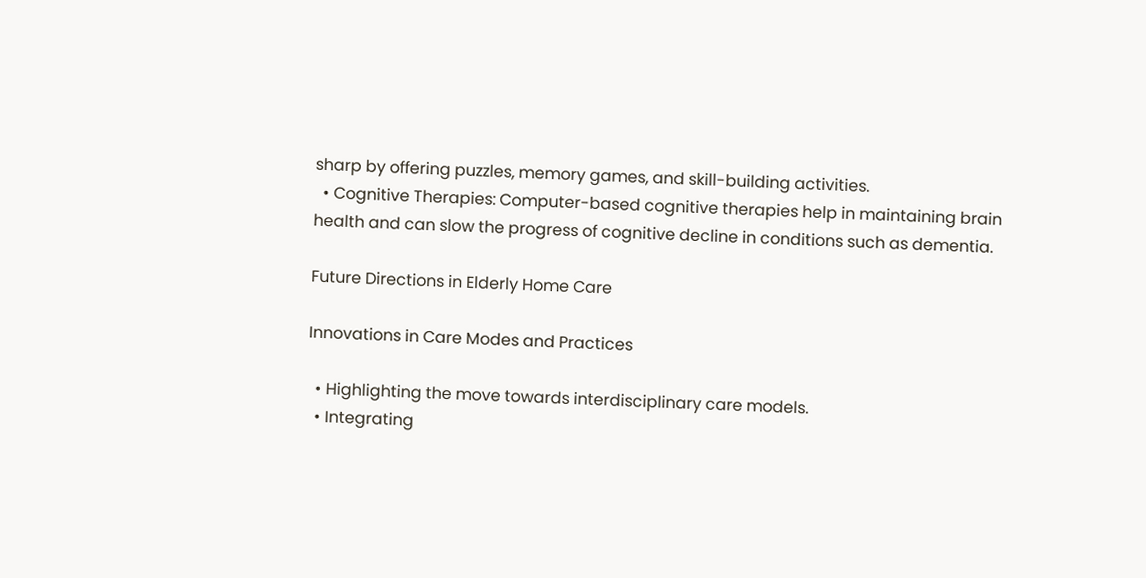sharp by offering puzzles, memory games, and skill-building activities.
  • Cognitive Therapies: Computer-based cognitive therapies help in maintaining brain health and can slow the progress of cognitive decline in conditions such as dementia.

Future Directions in Elderly Home Care

Innovations in Care Modes and Practices

  • Highlighting the move towards interdisciplinary care models.
  • Integrating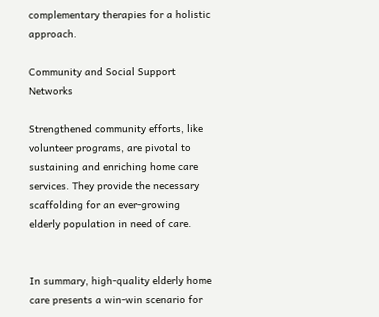complementary therapies for a holistic approach.

Community and Social Support Networks

Strengthened community efforts, like volunteer programs, are pivotal to sustaining and enriching home care services. They provide the necessary scaffolding for an ever-growing elderly population in need of care.


In summary, high-quality elderly home care presents a win-win scenario for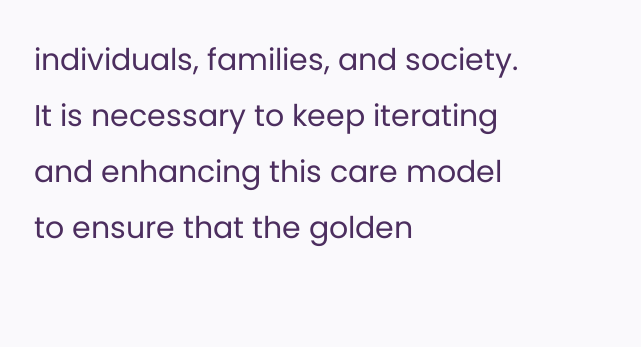individuals, families, and society. It is necessary to keep iterating and enhancing this care model to ensure that the golden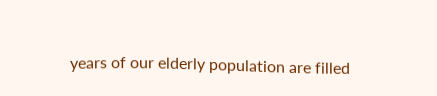years of our elderly population are filled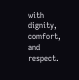with dignity, comfort, and respect.